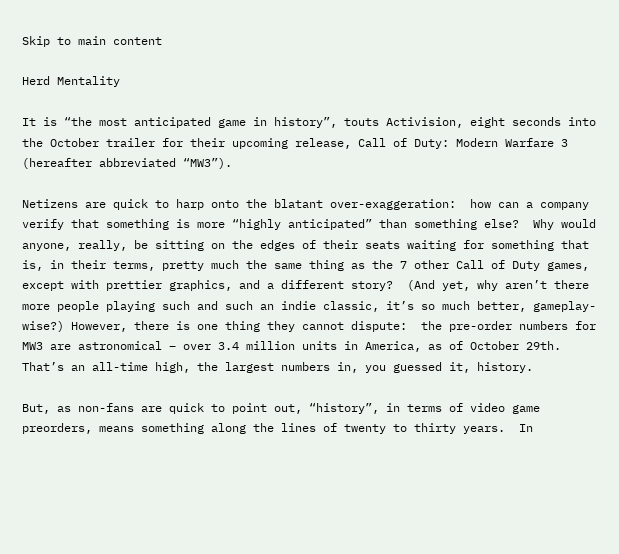Skip to main content

Herd Mentality

It is “the most anticipated game in history”, touts Activision, eight seconds into the October trailer for their upcoming release, Call of Duty: Modern Warfare 3 (hereafter abbreviated “MW3”).

Netizens are quick to harp onto the blatant over-exaggeration:  how can a company verify that something is more “highly anticipated” than something else?  Why would anyone, really, be sitting on the edges of their seats waiting for something that is, in their terms, pretty much the same thing as the 7 other Call of Duty games, except with prettier graphics, and a different story?  (And yet, why aren’t there more people playing such and such an indie classic, it’s so much better, gameplay-wise?) However, there is one thing they cannot dispute:  the pre-order numbers for MW3 are astronomical – over 3.4 million units in America, as of October 29th.  That’s an all-time high, the largest numbers in, you guessed it, history.

But, as non-fans are quick to point out, “history”, in terms of video game preorders, means something along the lines of twenty to thirty years.  In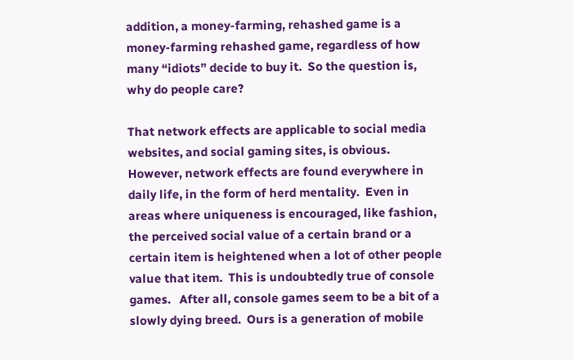addition, a money-farming, rehashed game is a money-farming rehashed game, regardless of how many “idiots” decide to buy it.  So the question is, why do people care?

That network effects are applicable to social media websites, and social gaming sites, is obvious.  However, network effects are found everywhere in daily life, in the form of herd mentality.  Even in areas where uniqueness is encouraged, like fashion, the perceived social value of a certain brand or a certain item is heightened when a lot of other people value that item.  This is undoubtedly true of console games.   After all, console games seem to be a bit of a slowly dying breed.  Ours is a generation of mobile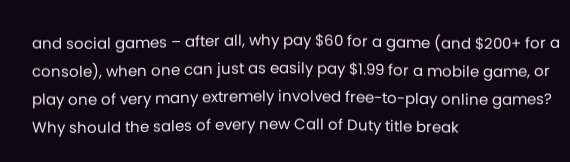and social games – after all, why pay $60 for a game (and $200+ for a console), when one can just as easily pay $1.99 for a mobile game, or play one of very many extremely involved free-to-play online games?  Why should the sales of every new Call of Duty title break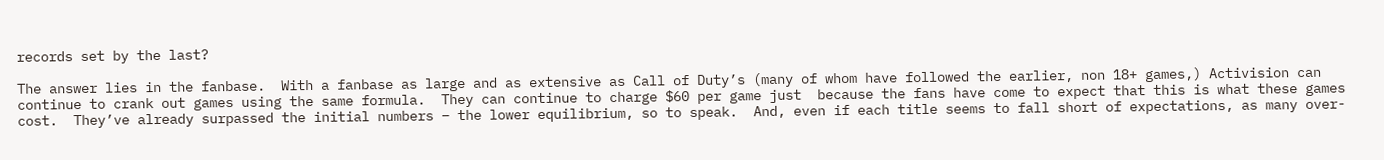records set by the last?

The answer lies in the fanbase.  With a fanbase as large and as extensive as Call of Duty’s (many of whom have followed the earlier, non 18+ games,) Activision can continue to crank out games using the same formula.  They can continue to charge $60 per game just  because the fans have come to expect that this is what these games cost.  They’ve already surpassed the initial numbers – the lower equilibrium, so to speak.  And, even if each title seems to fall short of expectations, as many over-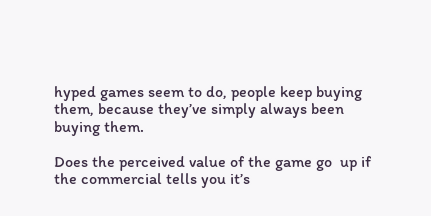hyped games seem to do, people keep buying them, because they’ve simply always been buying them.

Does the perceived value of the game go  up if the commercial tells you it’s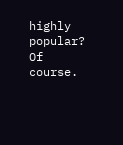highly popular?  Of course.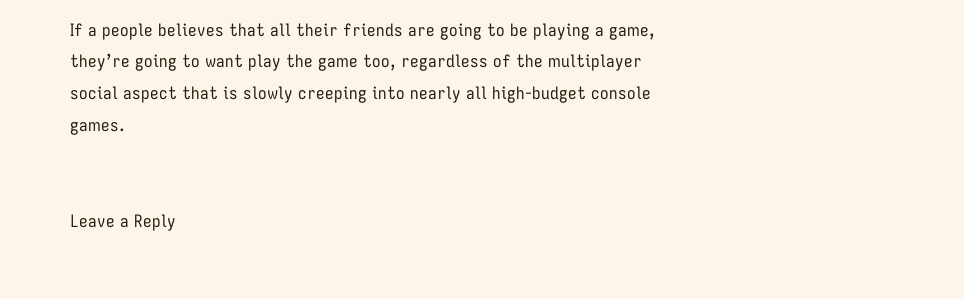If a people believes that all their friends are going to be playing a game, they’re going to want play the game too, regardless of the multiplayer social aspect that is slowly creeping into nearly all high-budget console games.


Leave a Reply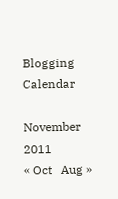Blogging Calendar

November 2011
« Oct   Aug »